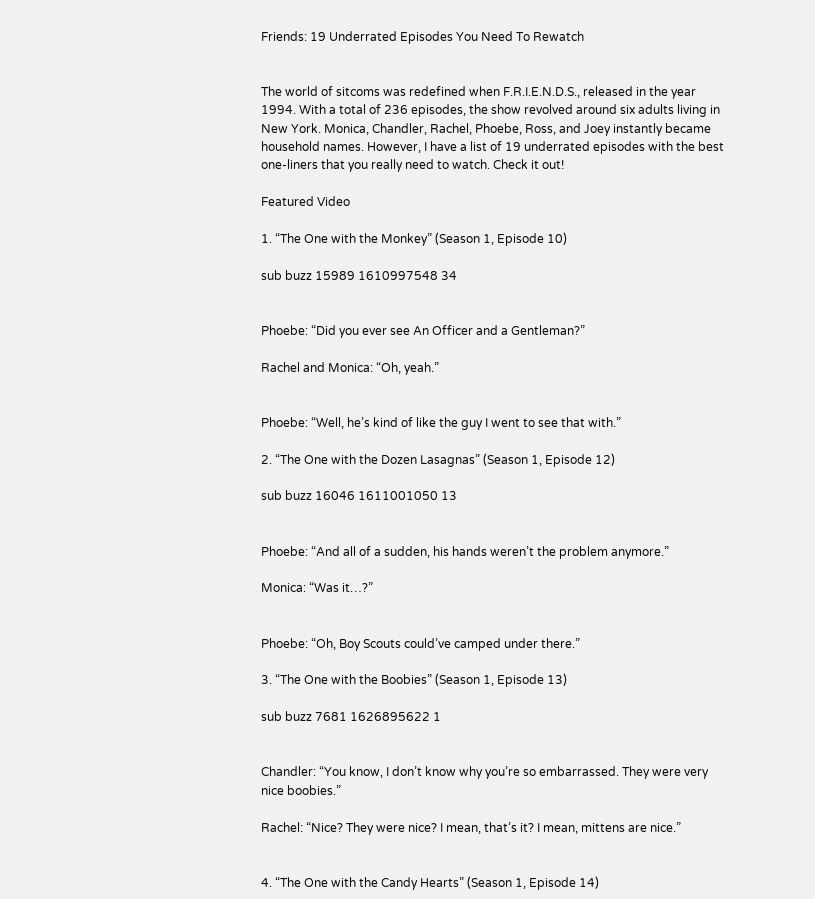Friends: 19 Underrated Episodes You Need To Rewatch


The world of sitcoms was redefined when F.R.I.E.N.D.S., released in the year 1994. With a total of 236 episodes, the show revolved around six adults living in New York. Monica, Chandler, Rachel, Phoebe, Ross, and Joey instantly became household names. However, I have a list of 19 underrated episodes with the best one-liners that you really need to watch. Check it out!

Featured Video

1. “The One with the Monkey” (Season 1, Episode 10)

sub buzz 15989 1610997548 34


Phoebe: “Did you ever see An Officer and a Gentleman?”

Rachel and Monica: “Oh, yeah.”


Phoebe: “Well, he’s kind of like the guy I went to see that with.”

2. “The One with the Dozen Lasagnas” (Season 1, Episode 12)

sub buzz 16046 1611001050 13


Phoebe: “And all of a sudden, his hands weren’t the problem anymore.”

Monica: “Was it…?”


Phoebe: “Oh, Boy Scouts could’ve camped under there.”

3. “The One with the Boobies” (Season 1, Episode 13)

sub buzz 7681 1626895622 1


Chandler: “You know, I don’t know why you’re so embarrassed. They were very nice boobies.”

Rachel: “Nice? They were nice? I mean, that’s it? I mean, mittens are nice.”


4. “The One with the Candy Hearts” (Season 1, Episode 14)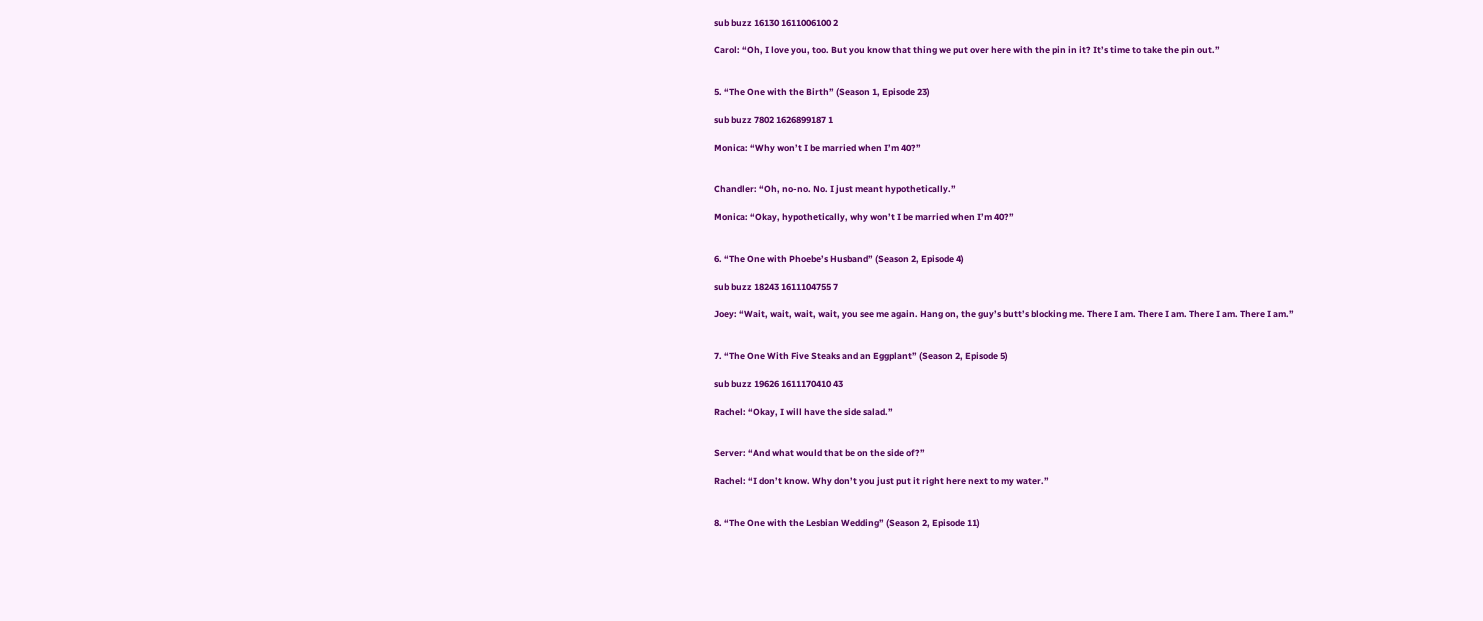sub buzz 16130 1611006100 2

Carol: “Oh, I love you, too. But you know that thing we put over here with the pin in it? It’s time to take the pin out.”


5. “The One with the Birth” (Season 1, Episode 23)

sub buzz 7802 1626899187 1

Monica: “Why won’t I be married when I’m 40?”


Chandler: “Oh, no-no. No. I just meant hypothetically.”

Monica: “Okay, hypothetically, why won’t I be married when I’m 40?”


6. “The One with Phoebe’s Husband” (Season 2, Episode 4)

sub buzz 18243 1611104755 7

Joey: “Wait, wait, wait, wait, you see me again. Hang on, the guy’s butt’s blocking me. There I am. There I am. There I am. There I am.”


7. “The One With Five Steaks and an Eggplant” (Season 2, Episode 5)

sub buzz 19626 1611170410 43

Rachel: “Okay, I will have the side salad.”


Server: “And what would that be on the side of?”

Rachel: “I don’t know. Why don’t you just put it right here next to my water.”


8. “The One with the Lesbian Wedding” (Season 2, Episode 11)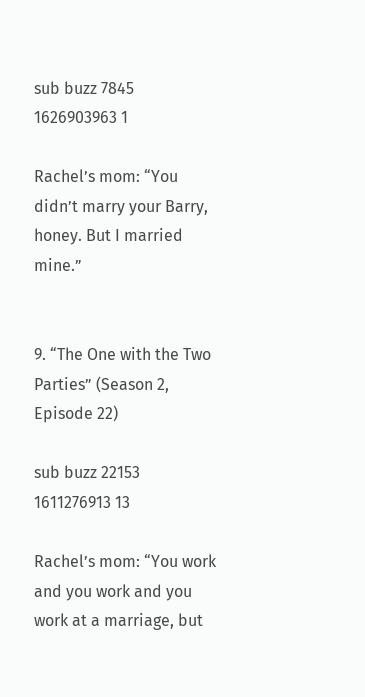sub buzz 7845 1626903963 1

Rachel’s mom: “You didn’t marry your Barry, honey. But I married mine.”


9. “The One with the Two Parties” (Season 2, Episode 22)

sub buzz 22153 1611276913 13

Rachel’s mom: “You work and you work and you work at a marriage, but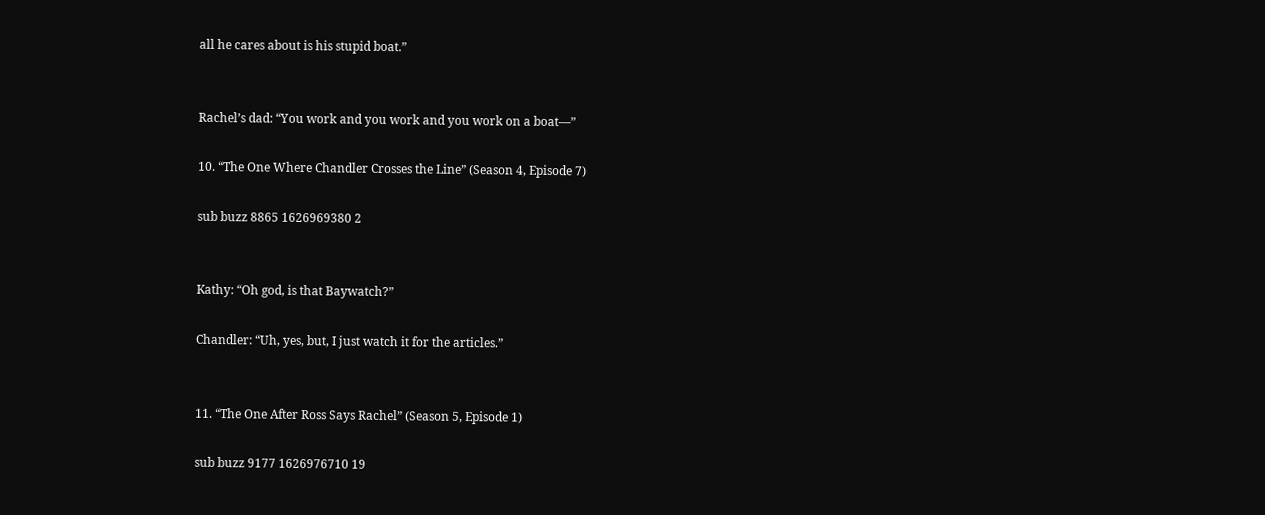all he cares about is his stupid boat.”


Rachel’s dad: “You work and you work and you work on a boat—”

10. “The One Where Chandler Crosses the Line” (Season 4, Episode 7)

sub buzz 8865 1626969380 2


Kathy: “Oh god, is that Baywatch?”

Chandler: “Uh, yes, but, I just watch it for the articles.”


11. “The One After Ross Says Rachel” (Season 5, Episode 1)

sub buzz 9177 1626976710 19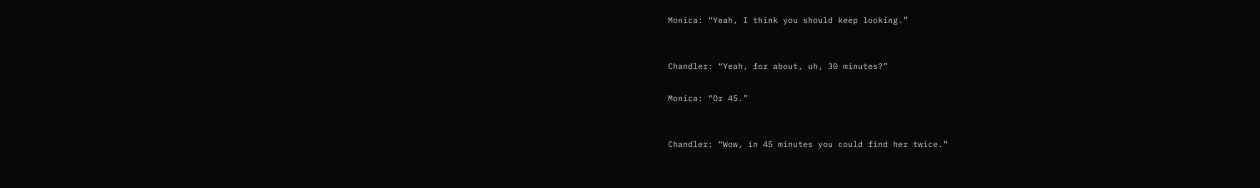Monica: “Yeah, I think you should keep looking.”


Chandler: “Yeah, for about, uh, 30 minutes?”

Monica: “Or 45.”


Chandler: “Wow, in 45 minutes you could find her twice.”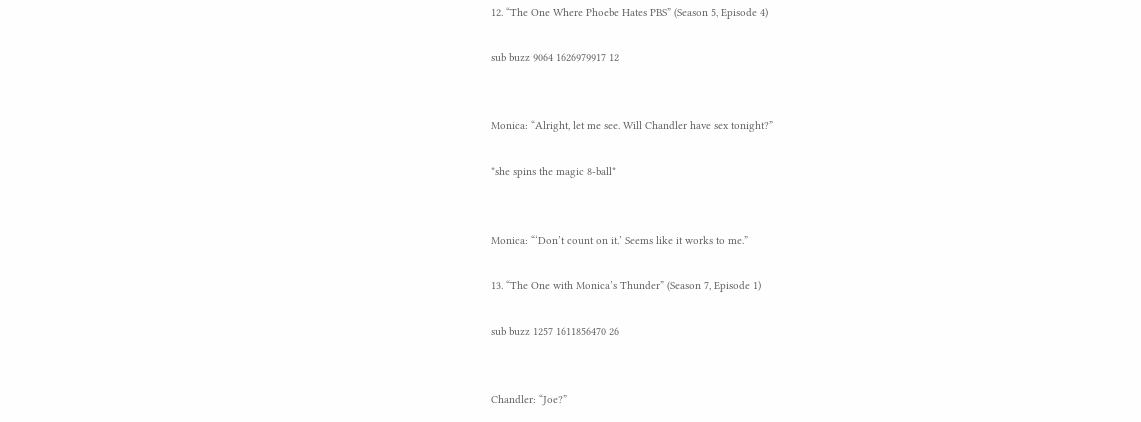12. “The One Where Phoebe Hates PBS” (Season 5, Episode 4)

sub buzz 9064 1626979917 12


Monica: “Alright, let me see. Will Chandler have sex tonight?”

*she spins the magic 8-ball*


Monica: “‘Don’t count on it.’ Seems like it works to me.”

13. “The One with Monica’s Thunder” (Season 7, Episode 1)

sub buzz 1257 1611856470 26


Chandler: “Joe?”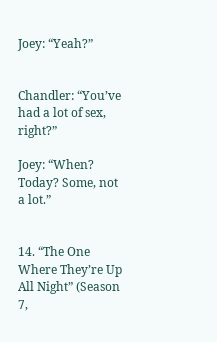Joey: “Yeah?”


Chandler: “You’ve had a lot of sex, right?”

Joey: “When? Today? Some, not a lot.”


14. “The One Where They’re Up All Night” (Season 7,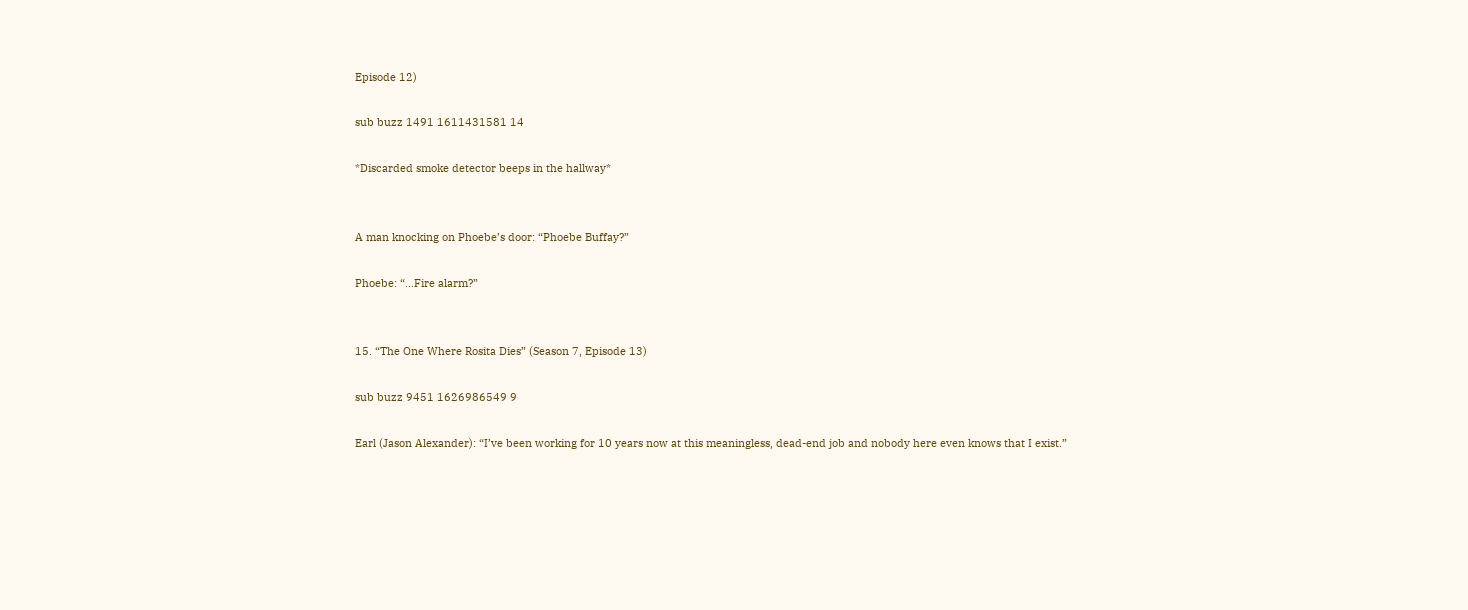Episode 12)

sub buzz 1491 1611431581 14

*Discarded smoke detector beeps in the hallway*


A man knocking on Phoebe’s door: “Phoebe Buffay?”

Phoebe: “…Fire alarm?”


15. “The One Where Rosita Dies” (Season 7, Episode 13)

sub buzz 9451 1626986549 9

Earl (Jason Alexander): “I’ve been working for 10 years now at this meaningless, dead-end job and nobody here even knows that I exist.”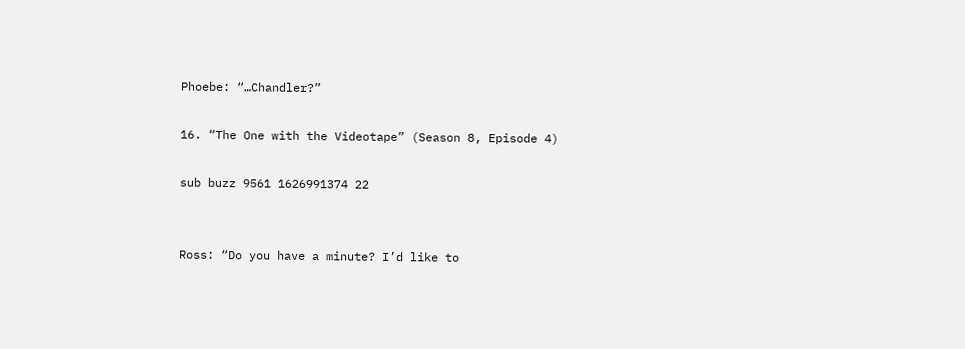Phoebe: “…Chandler?”

16. “The One with the Videotape” (Season 8, Episode 4)

sub buzz 9561 1626991374 22


Ross: “Do you have a minute? I’d like to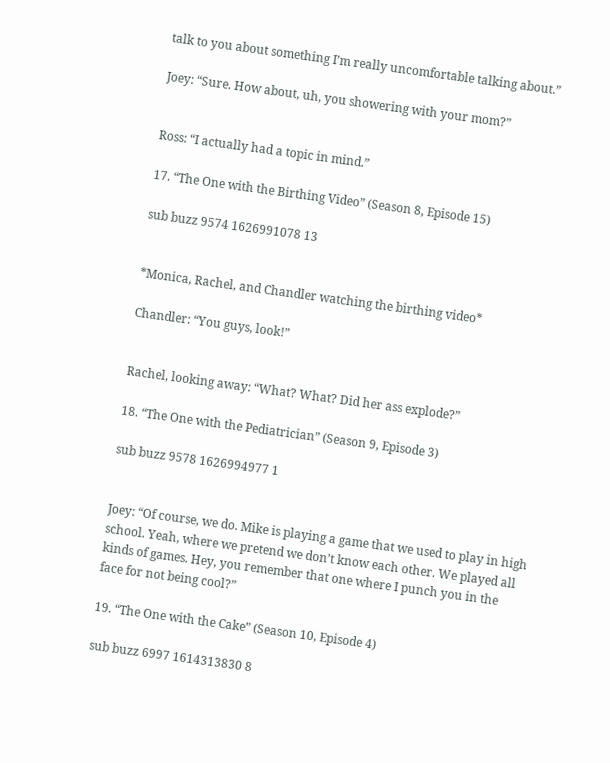talk to you about something I’m really uncomfortable talking about.”

Joey: “Sure. How about, uh, you showering with your mom?”


Ross: “I actually had a topic in mind.”

17. “The One with the Birthing Video” (Season 8, Episode 15)

sub buzz 9574 1626991078 13


*Monica, Rachel, and Chandler watching the birthing video*

Chandler: “You guys, look!”


Rachel, looking away: “What? What? Did her ass explode?”

18. “The One with the Pediatrician” (Season 9, Episode 3)

sub buzz 9578 1626994977 1


Joey: “Of course, we do. Mike is playing a game that we used to play in high school. Yeah, where we pretend we don’t know each other. We played all kinds of games. Hey, you remember that one where I punch you in the face for not being cool?”

19. “The One with the Cake” (Season 10, Episode 4)

sub buzz 6997 1614313830 8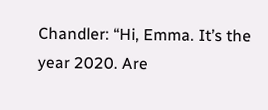Chandler: “Hi, Emma. It’s the year 2020. Are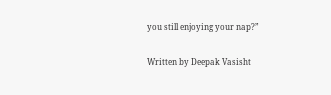you still enjoying your nap?”


Written by Deepak Vasisht